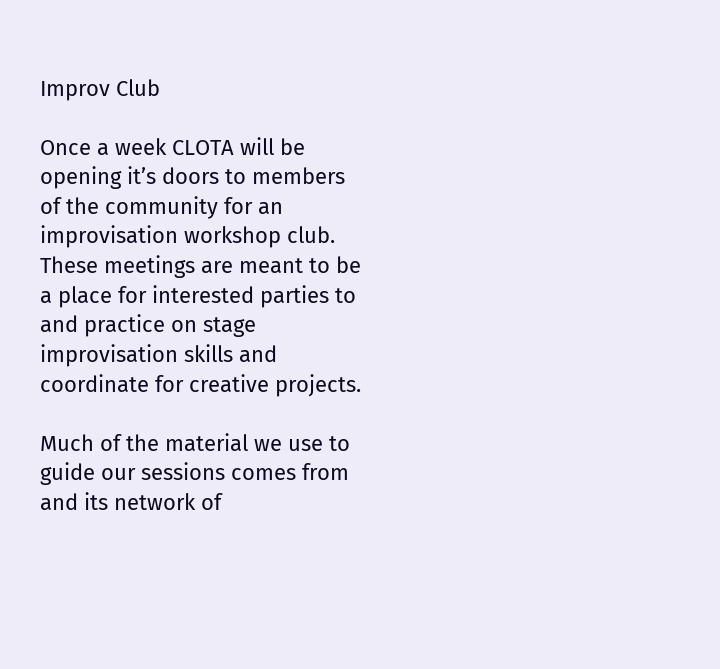Improv Club

Once a week CLOTA will be opening it’s doors to members of the community for an improvisation workshop club. These meetings are meant to be a place for interested parties to and practice on stage improvisation skills and coordinate for creative projects.

Much of the material we use to guide our sessions comes from and its network of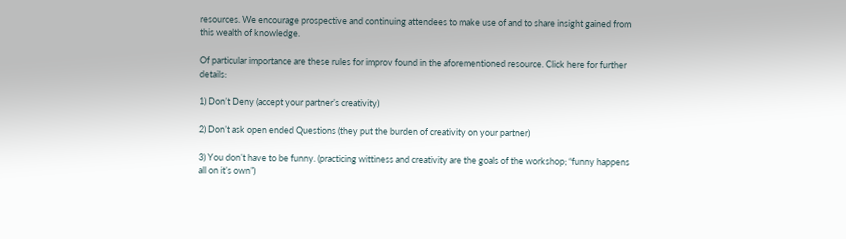resources. We encourage prospective and continuing attendees to make use of and to share insight gained from this wealth of knowledge.

Of particular importance are these rules for improv found in the aforementioned resource. Click here for further details:

1) Don’t Deny (accept your partner’s creativity)

2) Don’t ask open ended Questions (they put the burden of creativity on your partner)

3) You don’t have to be funny. (practicing wittiness and creativity are the goals of the workshop; “funny happens all on it’s own”)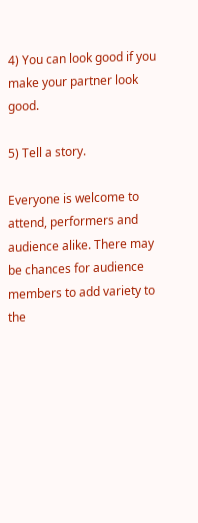4) You can look good if you make your partner look good.

5) Tell a story.

Everyone is welcome to attend, performers and audience alike. There may be chances for audience members to add variety to the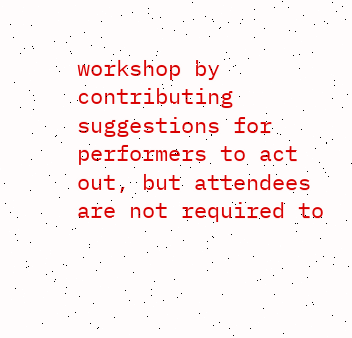workshop by contributing suggestions for performers to act out, but attendees are not required to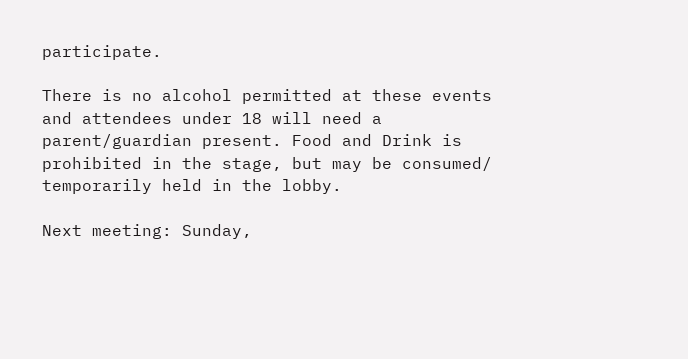participate.

There is no alcohol permitted at these events and attendees under 18 will need a parent/guardian present. Food and Drink is prohibited in the stage, but may be consumed/ temporarily held in the lobby.

Next meeting: Sunday,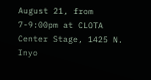August 21, from 7-9:00pm at CLOTA Center Stage, 1425 N. Inyo